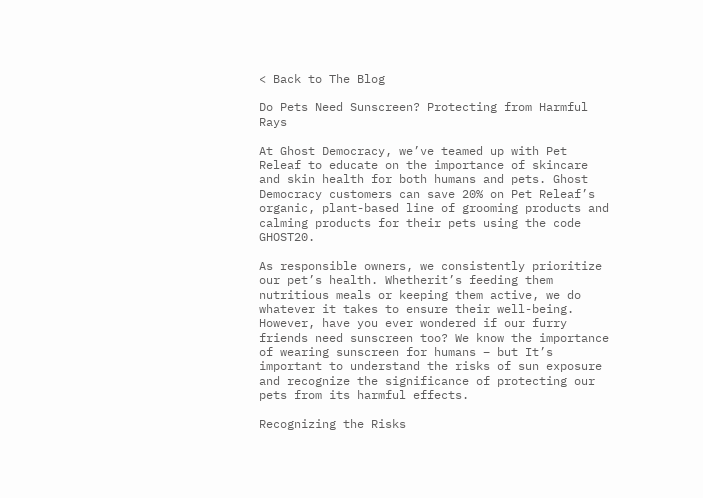< Back to The Blog

Do Pets Need Sunscreen? Protecting from Harmful Rays

At Ghost Democracy, we’ve teamed up with Pet Releaf to educate on the importance of skincare and skin health for both humans and pets. Ghost Democracy customers can save 20% on Pet Releaf’s organic, plant-based line of grooming products and calming products for their pets using the code GHOST20.

As responsible owners, we consistently prioritize our pet’s health. Whetherit’s feeding them nutritious meals or keeping them active, we do whatever it takes to ensure their well-being. However, have you ever wondered if our furry friends need sunscreen too? We know the importance of wearing sunscreen for humans – but It’s important to understand the risks of sun exposure and recognize the significance of protecting our pets from its harmful effects.

Recognizing the Risks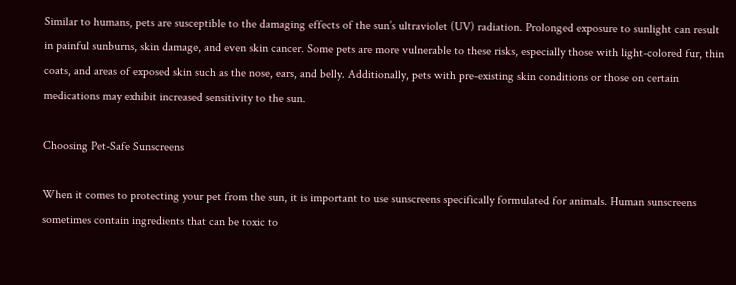Similar to humans, pets are susceptible to the damaging effects of the sun’s ultraviolet (UV) radiation. Prolonged exposure to sunlight can result in painful sunburns, skin damage, and even skin cancer. Some pets are more vulnerable to these risks, especially those with light-colored fur, thin coats, and areas of exposed skin such as the nose, ears, and belly. Additionally, pets with pre-existing skin conditions or those on certain medications may exhibit increased sensitivity to the sun.

Choosing Pet-Safe Sunscreens

When it comes to protecting your pet from the sun, it is important to use sunscreens specifically formulated for animals. Human sunscreens sometimes contain ingredients that can be toxic to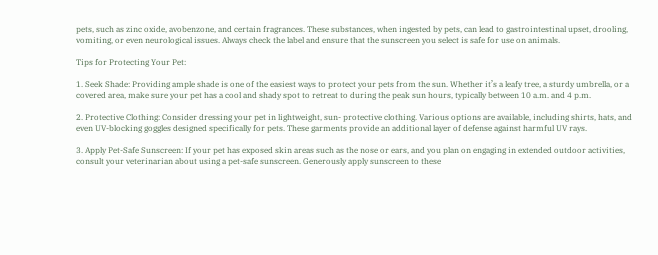pets, such as zinc oxide, avobenzone, and certain fragrances. These substances, when ingested by pets, can lead to gastrointestinal upset, drooling, vomiting, or even neurological issues. Always check the label and ensure that the sunscreen you select is safe for use on animals.

Tips for Protecting Your Pet:

1. Seek Shade: Providing ample shade is one of the easiest ways to protect your pets from the sun. Whether it’s a leafy tree, a sturdy umbrella, or a covered area, make sure your pet has a cool and shady spot to retreat to during the peak sun hours, typically between 10 a.m. and 4 p.m.

2. Protective Clothing: Consider dressing your pet in lightweight, sun- protective clothing. Various options are available, including shirts, hats, and even UV-blocking goggles designed specifically for pets. These garments provide an additional layer of defense against harmful UV rays.

3. Apply Pet-Safe Sunscreen: If your pet has exposed skin areas such as the nose or ears, and you plan on engaging in extended outdoor activities, consult your veterinarian about using a pet-safe sunscreen. Generously apply sunscreen to these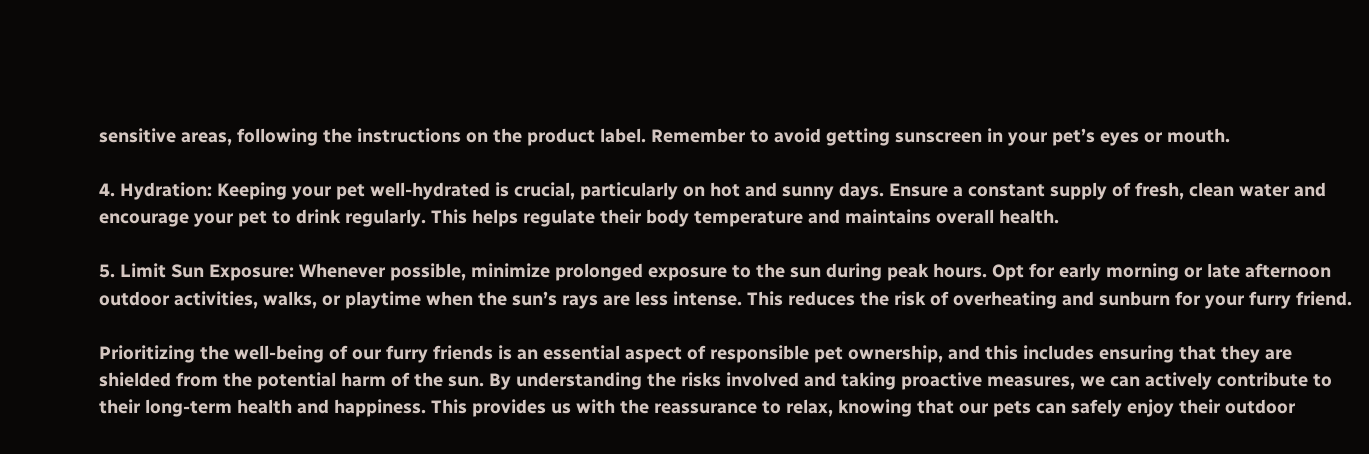sensitive areas, following the instructions on the product label. Remember to avoid getting sunscreen in your pet’s eyes or mouth.

4. Hydration: Keeping your pet well-hydrated is crucial, particularly on hot and sunny days. Ensure a constant supply of fresh, clean water and encourage your pet to drink regularly. This helps regulate their body temperature and maintains overall health.

5. Limit Sun Exposure: Whenever possible, minimize prolonged exposure to the sun during peak hours. Opt for early morning or late afternoon outdoor activities, walks, or playtime when the sun’s rays are less intense. This reduces the risk of overheating and sunburn for your furry friend.

Prioritizing the well-being of our furry friends is an essential aspect of responsible pet ownership, and this includes ensuring that they are shielded from the potential harm of the sun. By understanding the risks involved and taking proactive measures, we can actively contribute to their long-term health and happiness. This provides us with the reassurance to relax, knowing that our pets can safely enjoy their outdoor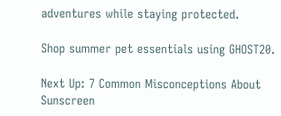adventures while staying protected.

Shop summer pet essentials using GHOST20.

Next Up: 7 Common Misconceptions About Sunscreen